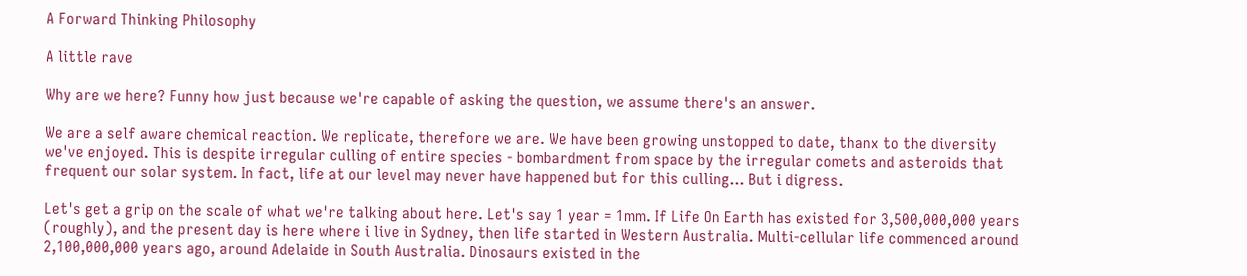A Forward Thinking Philosophy

A little rave

Why are we here? Funny how just because we're capable of asking the question, we assume there's an answer.

We are a self aware chemical reaction. We replicate, therefore we are. We have been growing unstopped to date, thanx to the diversity we've enjoyed. This is despite irregular culling of entire species - bombardment from space by the irregular comets and asteroids that frequent our solar system. In fact, life at our level may never have happened but for this culling... But i digress.

Let's get a grip on the scale of what we're talking about here. Let's say 1 year = 1mm. If Life On Earth has existed for 3,500,000,000 years (roughly), and the present day is here where i live in Sydney, then life started in Western Australia. Multi-cellular life commenced around 2,100,000,000 years ago, around Adelaide in South Australia. Dinosaurs existed in the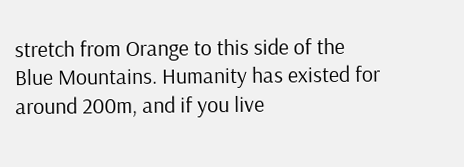stretch from Orange to this side of the Blue Mountains. Humanity has existed for around 200m, and if you live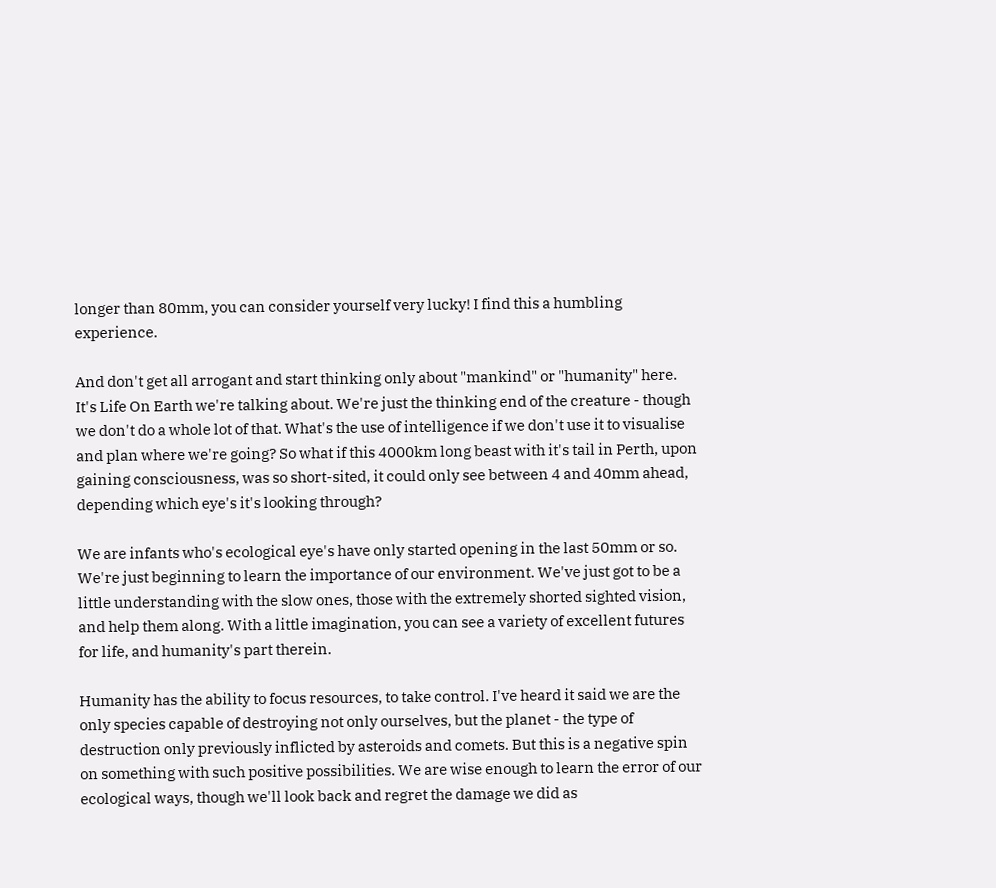longer than 80mm, you can consider yourself very lucky! I find this a humbling experience.

And don't get all arrogant and start thinking only about "mankind" or "humanity" here. It's Life On Earth we're talking about. We're just the thinking end of the creature - though we don't do a whole lot of that. What's the use of intelligence if we don't use it to visualise and plan where we're going? So what if this 4000km long beast with it's tail in Perth, upon gaining consciousness, was so short-sited, it could only see between 4 and 40mm ahead, depending which eye's it's looking through?

We are infants who's ecological eye's have only started opening in the last 50mm or so. We're just beginning to learn the importance of our environment. We've just got to be a little understanding with the slow ones, those with the extremely shorted sighted vision, and help them along. With a little imagination, you can see a variety of excellent futures for life, and humanity's part therein.

Humanity has the ability to focus resources, to take control. I've heard it said we are the only species capable of destroying not only ourselves, but the planet - the type of destruction only previously inflicted by asteroids and comets. But this is a negative spin on something with such positive possibilities. We are wise enough to learn the error of our ecological ways, though we'll look back and regret the damage we did as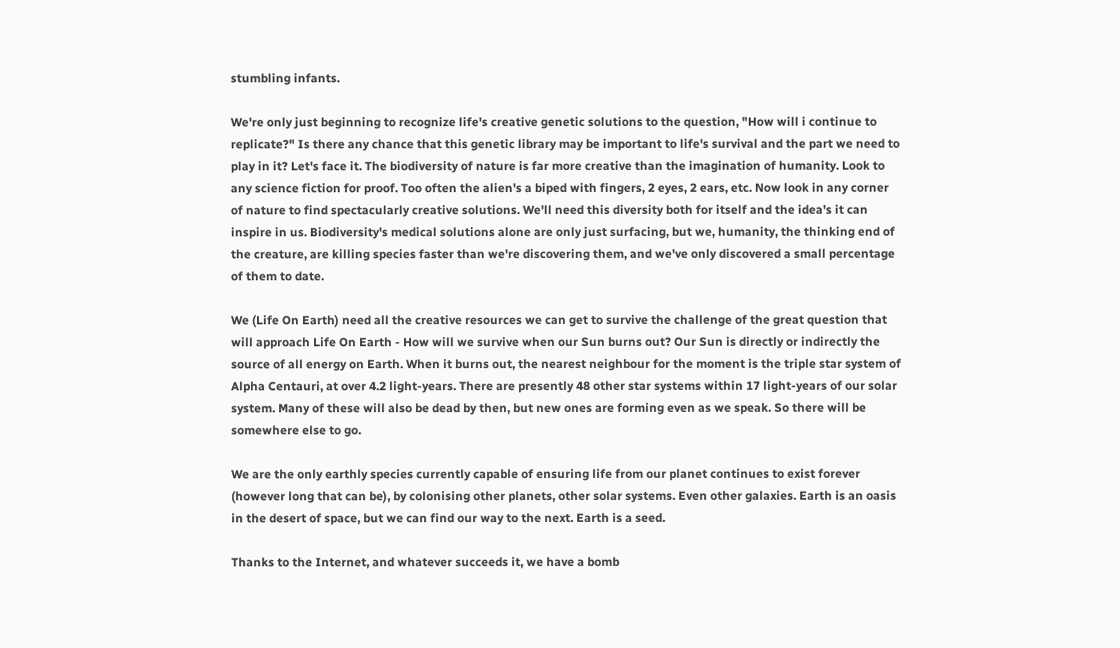stumbling infants.

We're only just beginning to recognize life's creative genetic solutions to the question, "How will i continue to replicate?" Is there any chance that this genetic library may be important to life's survival and the part we need to play in it? Let's face it. The biodiversity of nature is far more creative than the imagination of humanity. Look to any science fiction for proof. Too often the alien's a biped with fingers, 2 eyes, 2 ears, etc. Now look in any corner of nature to find spectacularly creative solutions. We'll need this diversity both for itself and the idea's it can inspire in us. Biodiversity's medical solutions alone are only just surfacing, but we, humanity, the thinking end of the creature, are killing species faster than we're discovering them, and we've only discovered a small percentage of them to date.

We (Life On Earth) need all the creative resources we can get to survive the challenge of the great question that will approach Life On Earth - How will we survive when our Sun burns out? Our Sun is directly or indirectly the source of all energy on Earth. When it burns out, the nearest neighbour for the moment is the triple star system of Alpha Centauri, at over 4.2 light-years. There are presently 48 other star systems within 17 light-years of our solar system. Many of these will also be dead by then, but new ones are forming even as we speak. So there will be somewhere else to go.

We are the only earthly species currently capable of ensuring life from our planet continues to exist forever (however long that can be), by colonising other planets, other solar systems. Even other galaxies. Earth is an oasis in the desert of space, but we can find our way to the next. Earth is a seed.

Thanks to the Internet, and whatever succeeds it, we have a bomb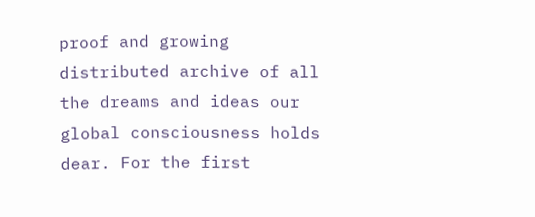proof and growing distributed archive of all the dreams and ideas our global consciousness holds dear. For the first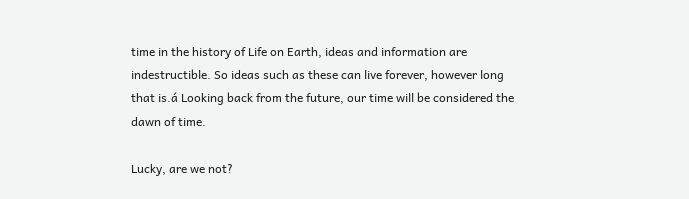time in the history of Life on Earth, ideas and information are indestructible. So ideas such as these can live forever, however long that is.á Looking back from the future, our time will be considered the dawn of time.

Lucky, are we not?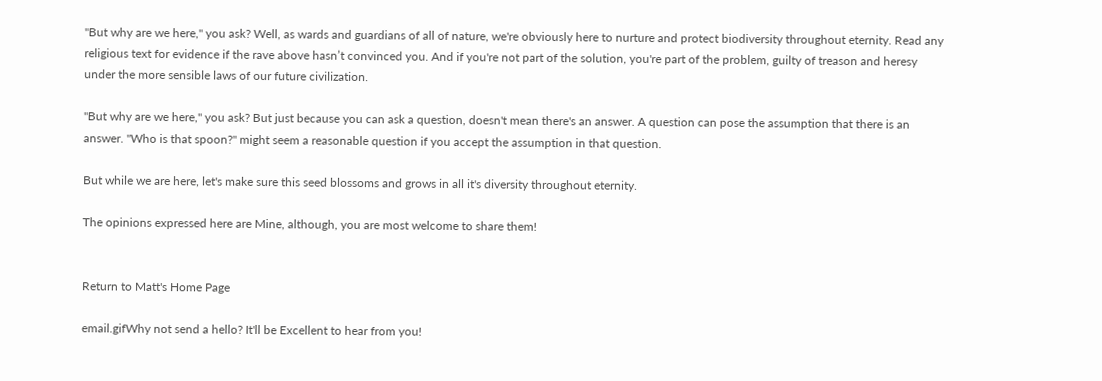"But why are we here," you ask? Well, as wards and guardians of all of nature, we're obviously here to nurture and protect biodiversity throughout eternity. Read any religious text for evidence if the rave above hasn’t convinced you. And if you're not part of the solution, you're part of the problem, guilty of treason and heresy under the more sensible laws of our future civilization.

"But why are we here," you ask? But just because you can ask a question, doesn't mean there's an answer. A question can pose the assumption that there is an answer. "Who is that spoon?" might seem a reasonable question if you accept the assumption in that question.

But while we are here, let's make sure this seed blossoms and grows in all it's diversity throughout eternity.

The opinions expressed here are Mine, although, you are most welcome to share them!


Return to Matt's Home Page

email.gifWhy not send a hello? It'll be Excellent to hear from you!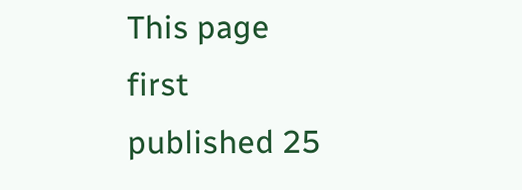This page first published 25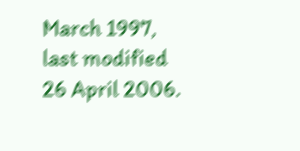March 1997,
last modified 26 April 2006.